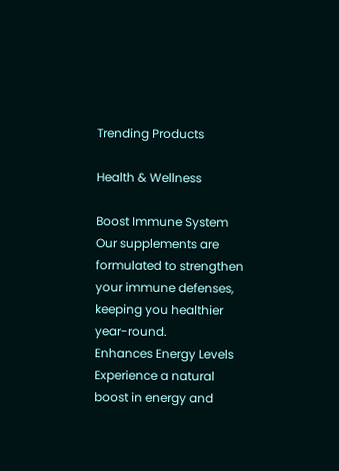Trending Products

Health & Wellness

Boost Immune System
Our supplements are formulated to strengthen your immune defenses, keeping you healthier year-round.
Enhances Energy Levels
Experience a natural boost in energy and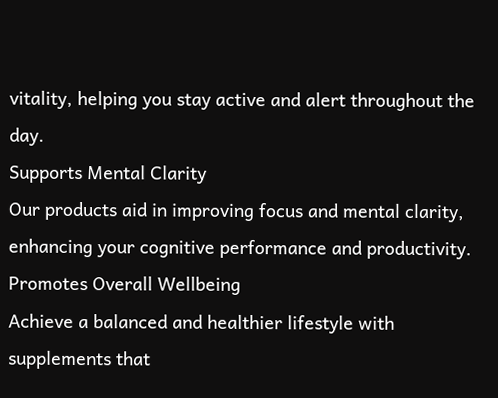vitality, helping you stay active and alert throughout the day.
Supports Mental Clarity
Our products aid in improving focus and mental clarity, enhancing your cognitive performance and productivity.
Promotes Overall Wellbeing
Achieve a balanced and healthier lifestyle with supplements that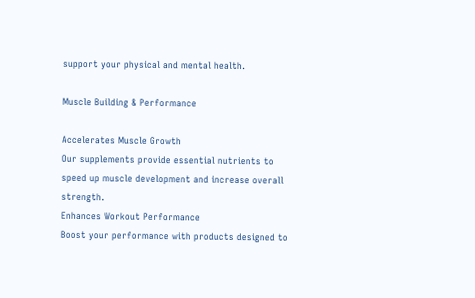support your physical and mental health.

Muscle Building & Performance

Accelerates Muscle Growth
Our supplements provide essential nutrients to speed up muscle development and increase overall strength.
Enhances Workout Performance
Boost your performance with products designed to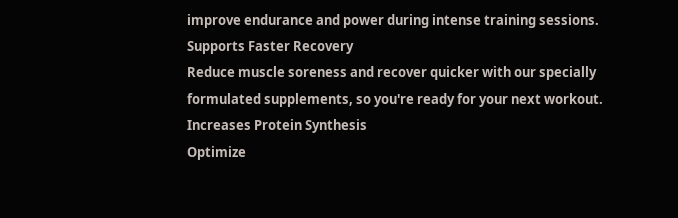improve endurance and power during intense training sessions.
Supports Faster Recovery
Reduce muscle soreness and recover quicker with our specially formulated supplements, so you're ready for your next workout.
Increases Protein Synthesis
Optimize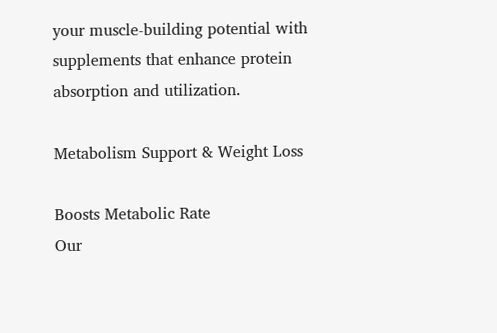your muscle-building potential with supplements that enhance protein absorption and utilization.

Metabolism Support & Weight Loss

Boosts Metabolic Rate
Our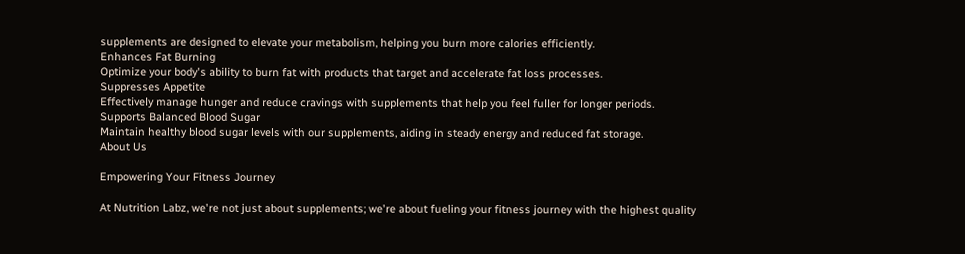supplements are designed to elevate your metabolism, helping you burn more calories efficiently.
Enhances Fat Burning
Optimize your body's ability to burn fat with products that target and accelerate fat loss processes.
Suppresses Appetite
Effectively manage hunger and reduce cravings with supplements that help you feel fuller for longer periods.
Supports Balanced Blood Sugar
Maintain healthy blood sugar levels with our supplements, aiding in steady energy and reduced fat storage.
About Us

Empowering Your Fitness Journey

At Nutrition Labz, we're not just about supplements; we're about fueling your fitness journey with the highest quality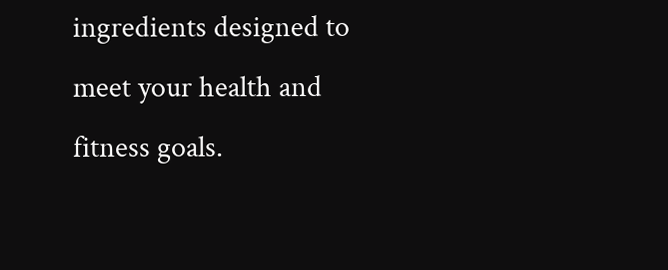ingredients designed to meet your health and fitness goals.